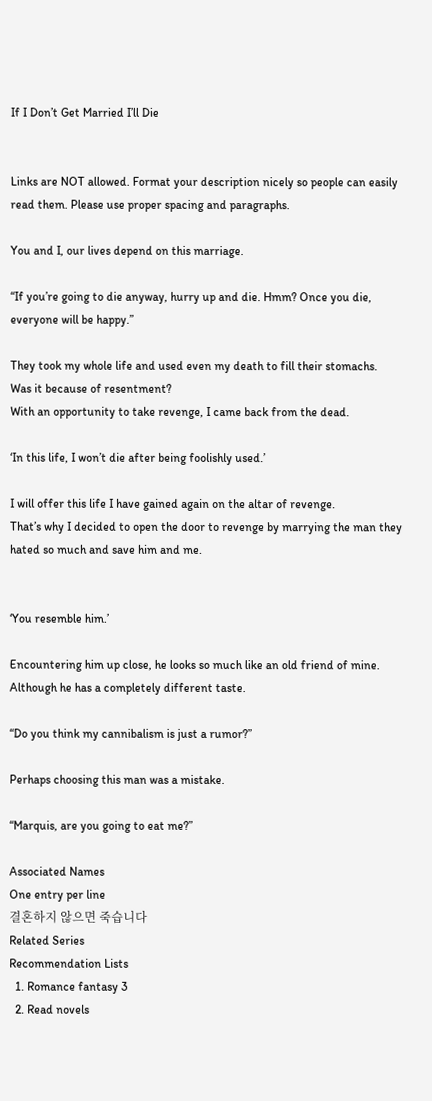If I Don’t Get Married I’ll Die


Links are NOT allowed. Format your description nicely so people can easily read them. Please use proper spacing and paragraphs.

You and I, our lives depend on this marriage.

“If you’re going to die anyway, hurry up and die. Hmm? Once you die, everyone will be happy.”

They took my whole life and used even my death to fill their stomachs.
Was it because of resentment?
With an opportunity to take revenge, I came back from the dead.

‘In this life, I won’t die after being foolishly used.’

I will offer this life I have gained again on the altar of revenge.
That’s why I decided to open the door to revenge by marrying the man they hated so much and save him and me.


‘You resemble him.’

Encountering him up close, he looks so much like an old friend of mine.
Although he has a completely different taste.

“Do you think my cannibalism is just a rumor?”

Perhaps choosing this man was a mistake.

“Marquis, are you going to eat me?”

Associated Names
One entry per line
결혼하지 않으면 죽습니다
Related Series
Recommendation Lists
  1. Romance fantasy 3
  2. Read novels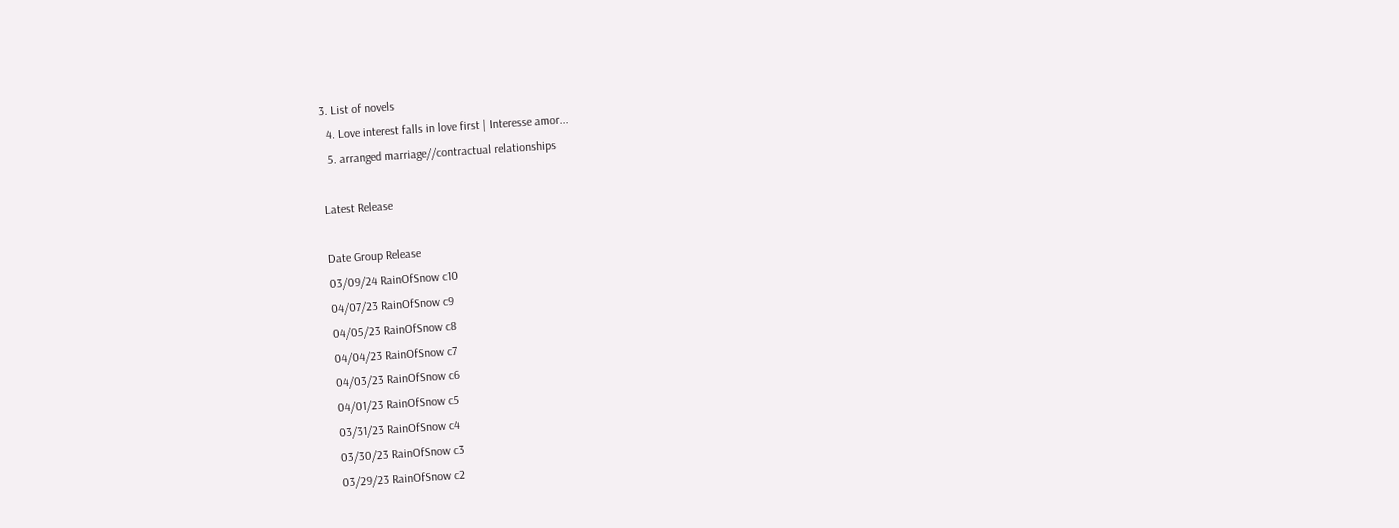3. List of novels
  4. Love interest falls in love first | Interesse amor...
  5. arranged marriage//contractual relationships

Latest Release

Date Group Release
03/09/24 RainOfSnow c10
04/07/23 RainOfSnow c9
04/05/23 RainOfSnow c8
04/04/23 RainOfSnow c7
04/03/23 RainOfSnow c6
04/01/23 RainOfSnow c5
03/31/23 RainOfSnow c4
03/30/23 RainOfSnow c3
03/29/23 RainOfSnow c2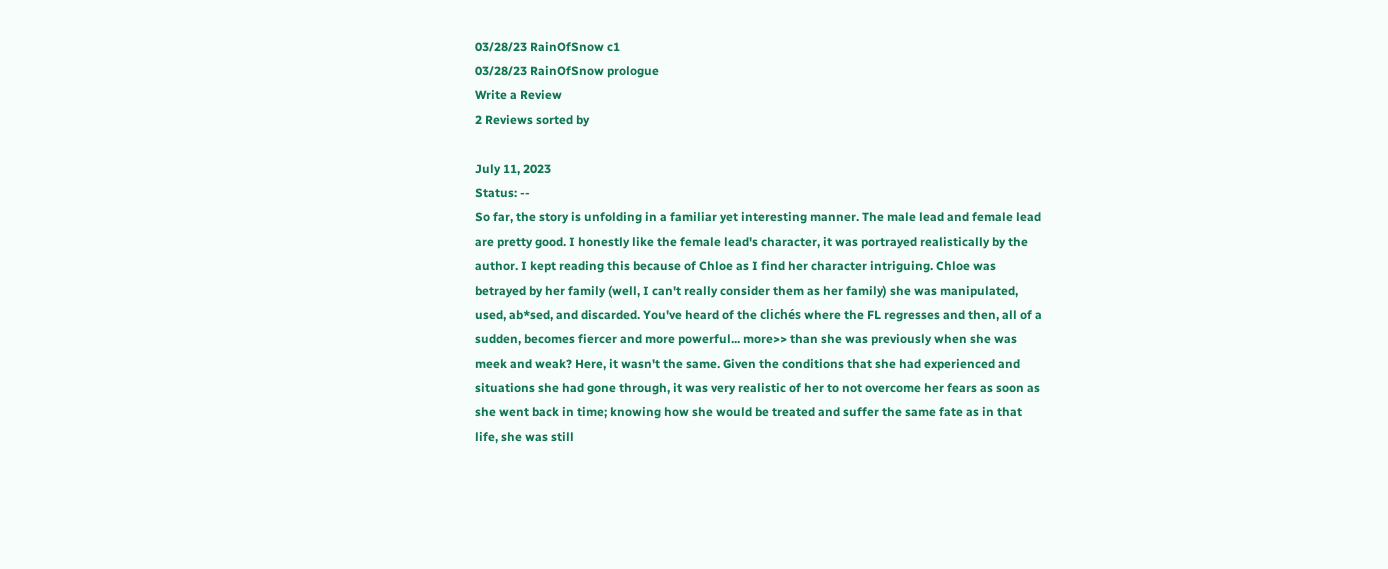03/28/23 RainOfSnow c1
03/28/23 RainOfSnow prologue
Write a Review
2 Reviews sorted by

July 11, 2023
Status: --
So far, the story is unfolding in a familiar yet interesting manner. The male lead and female lead are pretty good. I honestly like the female lead's character, it was portrayed realistically by the author. I kept reading this because of Chloe as I find her character intriguing. Chloe was betrayed by her family (well, I can't really consider them as her family) she was manipulated, used, ab*sed, and discarded. You've heard of the clichés where the FL regresses and then, all of a sudden, becomes fiercer and more powerful... more>> than she was previously when she was meek and weak? Here, it wasn't the same. Given the conditions that she had experienced and situations she had gone through, it was very realistic of her to not overcome her fears as soon as she went back in time; knowing how she would be treated and suffer the same fate as in that life, she was still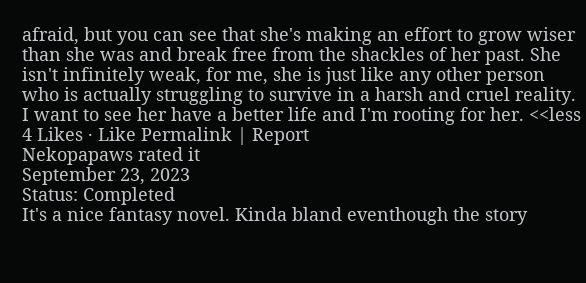afraid, but you can see that she's making an effort to grow wiser than she was and break free from the shackles of her past. She isn't infinitely weak, for me, she is just like any other person who is actually struggling to survive in a harsh and cruel reality. I want to see her have a better life and I'm rooting for her. <<less
4 Likes · Like Permalink | Report
Nekopapaws rated it
September 23, 2023
Status: Completed
It's a nice fantasy novel. Kinda bland eventhough the story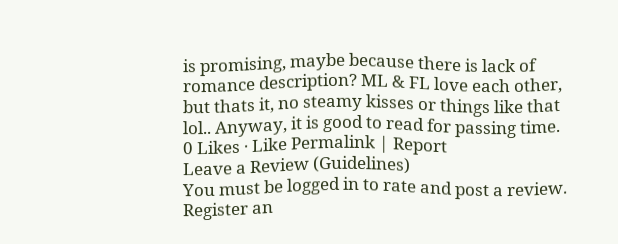is promising, maybe because there is lack of romance description? ML & FL love each other, but thats it, no steamy kisses or things like that lol.. Anyway, it is good to read for passing time.
0 Likes · Like Permalink | Report
Leave a Review (Guidelines)
You must be logged in to rate and post a review. Register an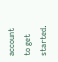account to get started.